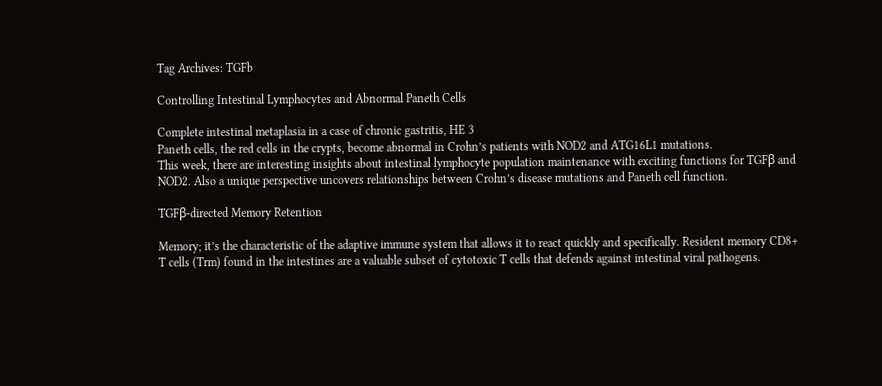Tag Archives: TGFb

Controlling Intestinal Lymphocytes and Abnormal Paneth Cells

Complete intestinal metaplasia in a case of chronic gastritis, HE 3
Paneth cells, the red cells in the crypts, become abnormal in Crohn’s patients with NOD2 and ATG16L1 mutations.
This week, there are interesting insights about intestinal lymphocyte population maintenance with exciting functions for TGFβ and NOD2. Also a unique perspective uncovers relationships between Crohn’s disease mutations and Paneth cell function.

TGFβ-directed Memory Retention

Memory; it’s the characteristic of the adaptive immune system that allows it to react quickly and specifically. Resident memory CD8+ T cells (Trm) found in the intestines are a valuable subset of cytotoxic T cells that defends against intestinal viral pathogens.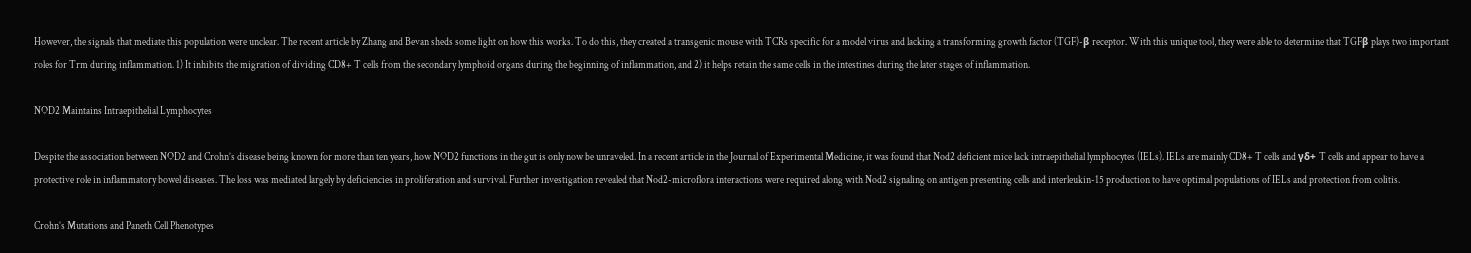However, the signals that mediate this population were unclear. The recent article by Zhang and Bevan sheds some light on how this works. To do this, they created a transgenic mouse with TCRs specific for a model virus and lacking a transforming growth factor (TGF)-β receptor. With this unique tool, they were able to determine that TGFβ plays two important roles for Trm during inflammation. 1) It inhibits the migration of dividing CD8+ T cells from the secondary lymphoid organs during the beginning of inflammation, and 2) it helps retain the same cells in the intestines during the later stages of inflammation.

NOD2 Maintains Intraepithelial Lymphocytes

Despite the association between NOD2 and Crohn’s disease being known for more than ten years, how NOD2 functions in the gut is only now be unraveled. In a recent article in the Journal of Experimental Medicine, it was found that Nod2 deficient mice lack intraepithelial lymphocytes (IELs). IELs are mainly CD8+ T cells and γδ+ T cells and appear to have a protective role in inflammatory bowel diseases. The loss was mediated largely by deficiencies in proliferation and survival. Further investigation revealed that Nod2-microflora interactions were required along with Nod2 signaling on antigen presenting cells and interleukin-15 production to have optimal populations of IELs and protection from colitis.

Crohn’s Mutations and Paneth Cell Phenotypes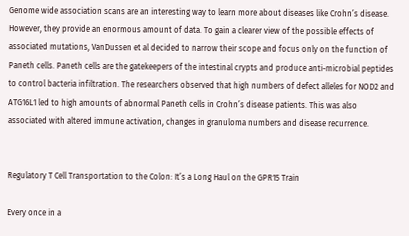Genome wide association scans are an interesting way to learn more about diseases like Crohn’s disease. However, they provide an enormous amount of data. To gain a clearer view of the possible effects of associated mutations, VanDussen et al decided to narrow their scope and focus only on the function of Paneth cells. Paneth cells are the gatekeepers of the intestinal crypts and produce anti-microbial peptides to control bacteria infiltration. The researchers observed that high numbers of defect alleles for NOD2 and ATG16L1 led to high amounts of abnormal Paneth cells in Crohn’s disease patients. This was also associated with altered immune activation, changes in granuloma numbers and disease recurrence.


Regulatory T Cell Transportation to the Colon: It’s a Long Haul on the GPR15 Train

Every once in a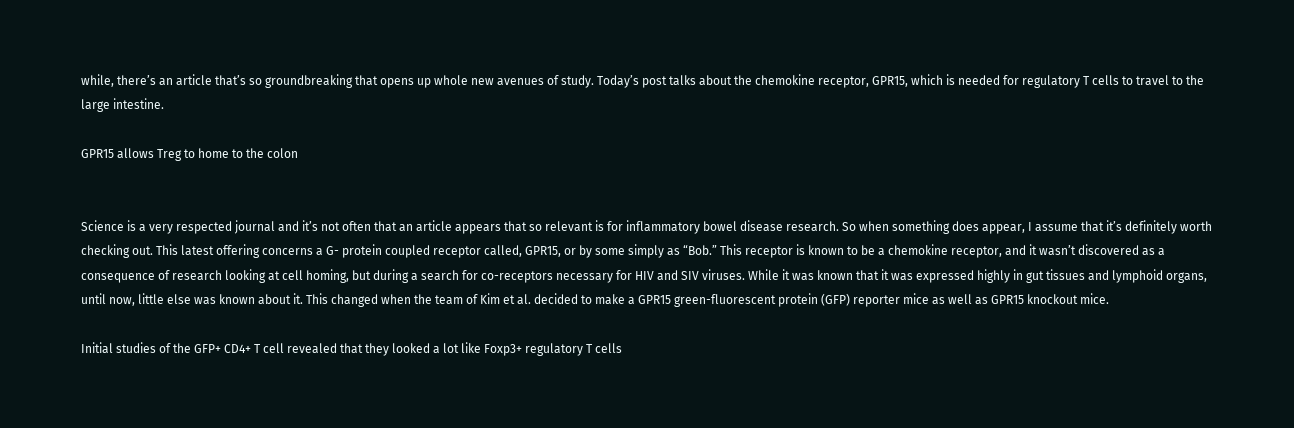while, there’s an article that’s so groundbreaking that opens up whole new avenues of study. Today’s post talks about the chemokine receptor, GPR15, which is needed for regulatory T cells to travel to the large intestine.

GPR15 allows Treg to home to the colon


Science is a very respected journal and it’s not often that an article appears that so relevant is for inflammatory bowel disease research. So when something does appear, I assume that it’s definitely worth checking out. This latest offering concerns a G- protein coupled receptor called, GPR15, or by some simply as “Bob.” This receptor is known to be a chemokine receptor, and it wasn’t discovered as a consequence of research looking at cell homing, but during a search for co-receptors necessary for HIV and SIV viruses. While it was known that it was expressed highly in gut tissues and lymphoid organs, until now, little else was known about it. This changed when the team of Kim et al. decided to make a GPR15 green-fluorescent protein (GFP) reporter mice as well as GPR15 knockout mice.

Initial studies of the GFP+ CD4+ T cell revealed that they looked a lot like Foxp3+ regulatory T cells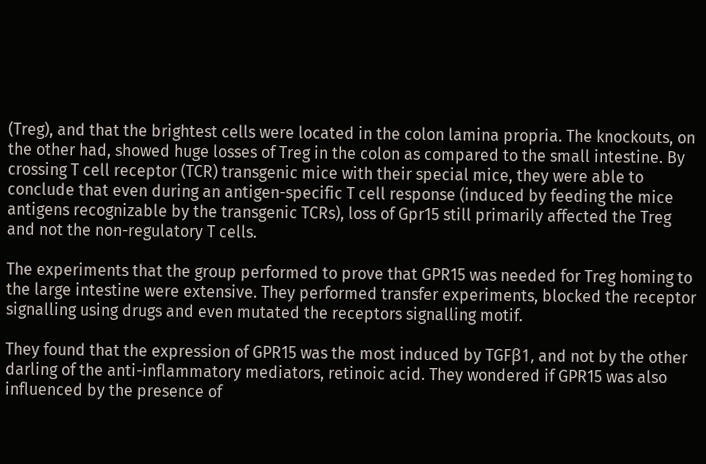(Treg), and that the brightest cells were located in the colon lamina propria. The knockouts, on the other had, showed huge losses of Treg in the colon as compared to the small intestine. By crossing T cell receptor (TCR) transgenic mice with their special mice, they were able to conclude that even during an antigen-specific T cell response (induced by feeding the mice antigens recognizable by the transgenic TCRs), loss of Gpr15 still primarily affected the Treg and not the non-regulatory T cells.

The experiments that the group performed to prove that GPR15 was needed for Treg homing to the large intestine were extensive. They performed transfer experiments, blocked the receptor signalling using drugs and even mutated the receptors signalling motif.

They found that the expression of GPR15 was the most induced by TGFβ1, and not by the other darling of the anti-inflammatory mediators, retinoic acid. They wondered if GPR15 was also influenced by the presence of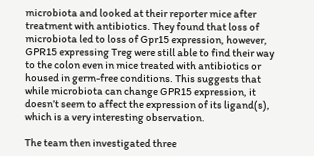microbiota and looked at their reporter mice after treatment with antibiotics. They found that loss of microbiota led to loss of Gpr15 expression, however, GPR15 expressing Treg were still able to find their way to the colon even in mice treated with antibiotics or housed in germ-free conditions. This suggests that while microbiota can change GPR15 expression, it doesn’t seem to affect the expression of its ligand(s), which is a very interesting observation.

The team then investigated three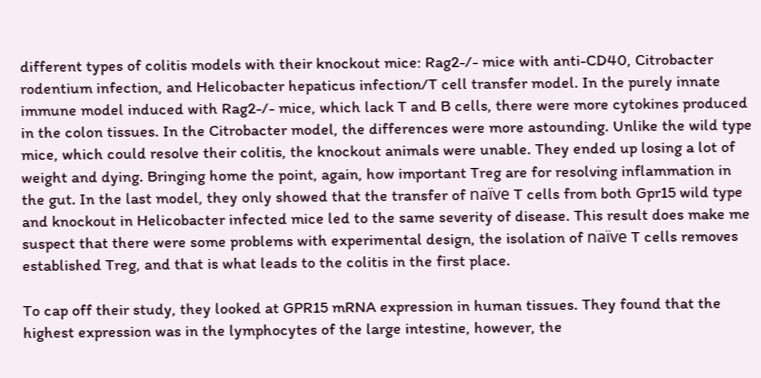different types of colitis models with their knockout mice: Rag2-/- mice with anti-CD40, Citrobacter rodentium infection, and Helicobacter hepaticus infection/T cell transfer model. In the purely innate immune model induced with Rag2-/- mice, which lack T and B cells, there were more cytokines produced in the colon tissues. In the Citrobacter model, the differences were more astounding. Unlike the wild type mice, which could resolve their colitis, the knockout animals were unable. They ended up losing a lot of weight and dying. Bringing home the point, again, how important Treg are for resolving inflammation in the gut. In the last model, they only showed that the transfer of naïve T cells from both Gpr15 wild type and knockout in Helicobacter infected mice led to the same severity of disease. This result does make me suspect that there were some problems with experimental design, the isolation of naïve T cells removes established Treg, and that is what leads to the colitis in the first place.

To cap off their study, they looked at GPR15 mRNA expression in human tissues. They found that the highest expression was in the lymphocytes of the large intestine, however, the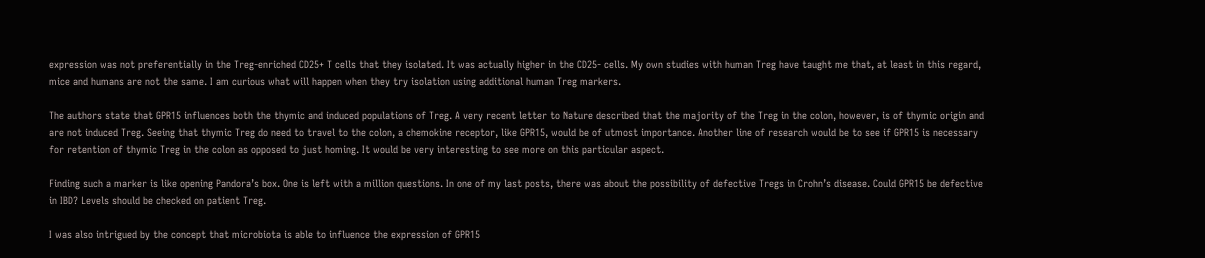expression was not preferentially in the Treg-enriched CD25+ T cells that they isolated. It was actually higher in the CD25- cells. My own studies with human Treg have taught me that, at least in this regard, mice and humans are not the same. I am curious what will happen when they try isolation using additional human Treg markers.

The authors state that GPR15 influences both the thymic and induced populations of Treg. A very recent letter to Nature described that the majority of the Treg in the colon, however, is of thymic origin and are not induced Treg. Seeing that thymic Treg do need to travel to the colon, a chemokine receptor, like GPR15, would be of utmost importance. Another line of research would be to see if GPR15 is necessary for retention of thymic Treg in the colon as opposed to just homing. It would be very interesting to see more on this particular aspect.

Finding such a marker is like opening Pandora’s box. One is left with a million questions. In one of my last posts, there was about the possibility of defective Tregs in Crohn’s disease. Could GPR15 be defective in IBD? Levels should be checked on patient Treg.

I was also intrigued by the concept that microbiota is able to influence the expression of GPR15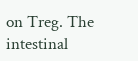on Treg. The intestinal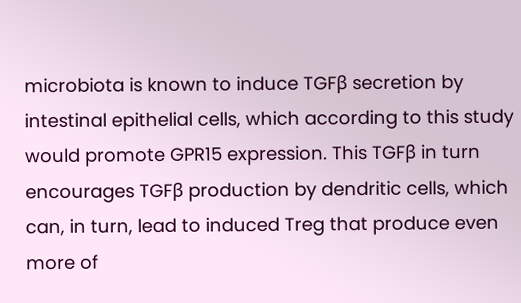microbiota is known to induce TGFβ secretion by intestinal epithelial cells, which according to this study would promote GPR15 expression. This TGFβ in turn encourages TGFβ production by dendritic cells, which can, in turn, lead to induced Treg that produce even more of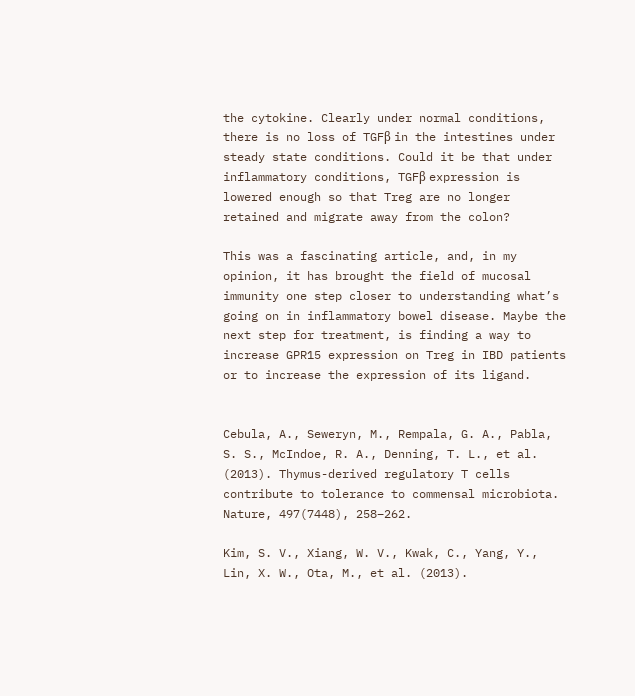the cytokine. Clearly under normal conditions, there is no loss of TGFβ in the intestines under steady state conditions. Could it be that under inflammatory conditions, TGFβ expression is lowered enough so that Treg are no longer retained and migrate away from the colon?

This was a fascinating article, and, in my opinion, it has brought the field of mucosal immunity one step closer to understanding what’s going on in inflammatory bowel disease. Maybe the next step for treatment, is finding a way to increase GPR15 expression on Treg in IBD patients or to increase the expression of its ligand.


Cebula, A., Seweryn, M., Rempala, G. A., Pabla, S. S., McIndoe, R. A., Denning, T. L., et al. (2013). Thymus-derived regulatory T cells contribute to tolerance to commensal microbiota. Nature, 497(7448), 258–262.

Kim, S. V., Xiang, W. V., Kwak, C., Yang, Y., Lin, X. W., Ota, M., et al. (2013).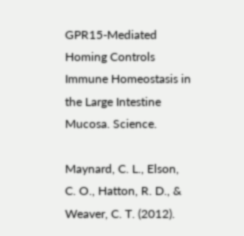GPR15-Mediated Homing Controls Immune Homeostasis in the Large Intestine Mucosa. Science.

Maynard, C. L., Elson, C. O., Hatton, R. D., & Weaver, C. T. (2012).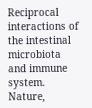Reciprocal interactions of the intestinal microbiota and immune system. Nature,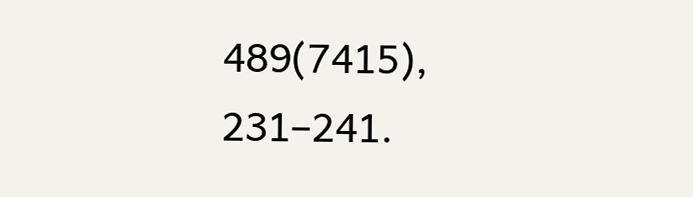489(7415), 231–241.